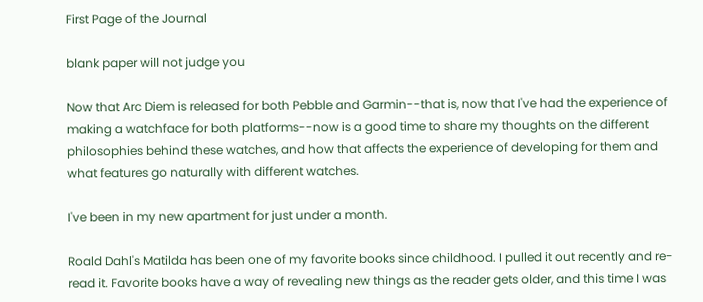First Page of the Journal

blank paper will not judge you

Now that Arc Diem is released for both Pebble and Garmin--that is, now that I've had the experience of making a watchface for both platforms--now is a good time to share my thoughts on the different philosophies behind these watches, and how that affects the experience of developing for them and what features go naturally with different watches.

I've been in my new apartment for just under a month.

Roald Dahl's Matilda has been one of my favorite books since childhood. I pulled it out recently and re-read it. Favorite books have a way of revealing new things as the reader gets older, and this time I was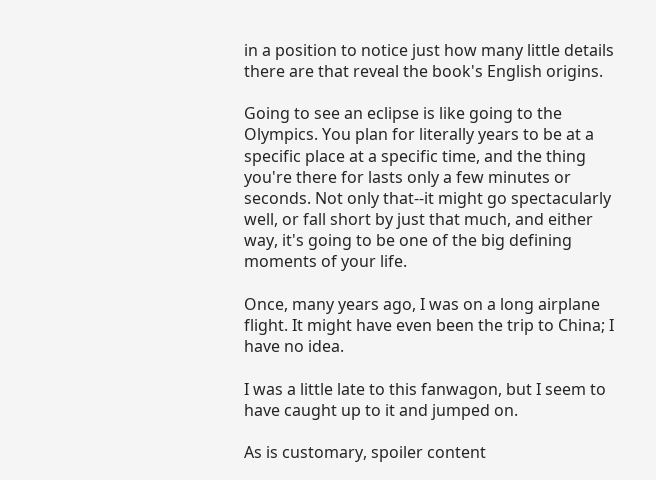in a position to notice just how many little details there are that reveal the book's English origins.

Going to see an eclipse is like going to the Olympics. You plan for literally years to be at a specific place at a specific time, and the thing you're there for lasts only a few minutes or seconds. Not only that--it might go spectacularly well, or fall short by just that much, and either way, it's going to be one of the big defining moments of your life.

Once, many years ago, I was on a long airplane flight. It might have even been the trip to China; I have no idea.

I was a little late to this fanwagon, but I seem to have caught up to it and jumped on.

As is customary, spoiler content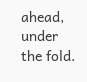ahead, under the fold.